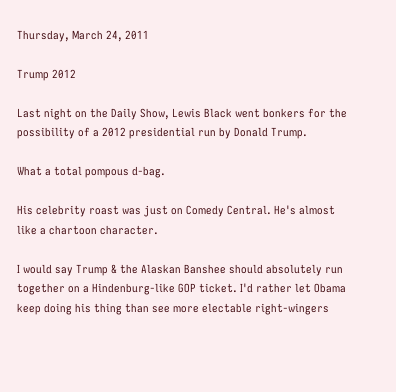Thursday, March 24, 2011

Trump 2012

Last night on the Daily Show, Lewis Black went bonkers for the possibility of a 2012 presidential run by Donald Trump.

What a total pompous d-bag.

His celebrity roast was just on Comedy Central. He's almost like a chartoon character.

I would say Trump & the Alaskan Banshee should absolutely run together on a Hindenburg-like GOP ticket. I'd rather let Obama keep doing his thing than see more electable right-wingers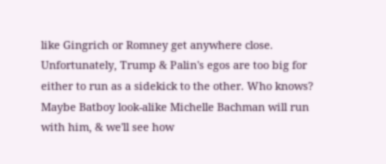like Gingrich or Romney get anywhere close. Unfortunately, Trump & Palin's egos are too big for either to run as a sidekick to the other. Who knows? Maybe Batboy look-alike Michelle Bachman will run with him, & we'll see how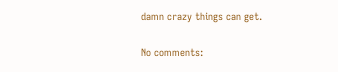damn crazy things can get.

No comments: